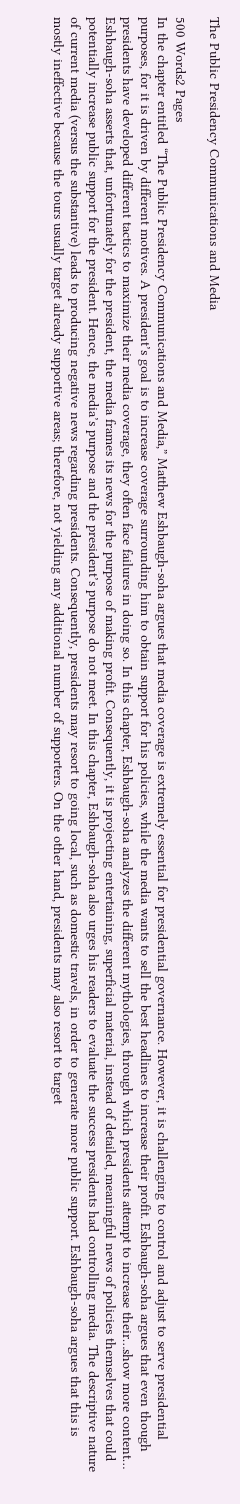The Public Presidency Communications and Media

500 Words2 Pages
In the chapter entitled “The Public Presidency Communications and Media,” Matthew Eshbaugh-soha argues that media coverage is extremely essential for presidential governance. However, it is challenging to control and adjust to serve presidential purposes, for it is driven by different motives. A president’s goal is to increase coverage surrounding him to obtain support for his policies, while the media wants to sell the best headlines to increase their profit. Eshbaugh-soha argues that even though presidents have developed different tactics to maximize their media coverage, they often face failures in doing so. In this chapter, Eshbaugh-soha analyzes the different mythologies, through which presidents attempt to increase their…show more content…
Eshbaugh-soha asserts that, unfortunately for the president, the media frames its news for the purpose of making profit. Consequently, it is projecting entertaining, superficial material, instead of detailed, meaningful news of policies themselves that could potentially increase public support for the president. Hence, the media’s purpose and the president’s purpose do not meet. In this chapter, Eshbaugh-soha also urges his readers to evaluate the success presidents had controlling media. The descriptive nature of current media (versus the substantive) leads to producing negative news regarding presidents. Consequently, presidents may resort to going local, such as domestic travels, in order to generate more public support. Eshbaugh-soha argues that this is mostly ineffective because the tours usually target already supportive areas; therefore, not yielding any additional number of supporters. On the other hand, presidents may also resort to target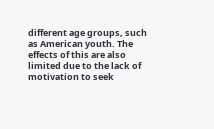different age groups, such as American youth. The effects of this are also limited due to the lack of motivation to seek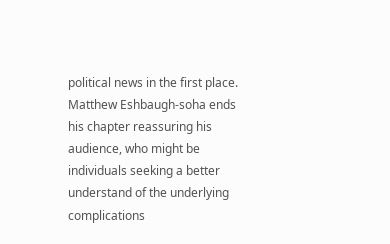political news in the first place. Matthew Eshbaugh-soha ends his chapter reassuring his audience, who might be individuals seeking a better understand of the underlying complications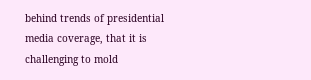behind trends of presidential media coverage, that it is challenging to mold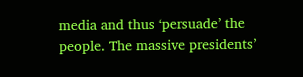media and thus ‘persuade’ the people. The massive presidents’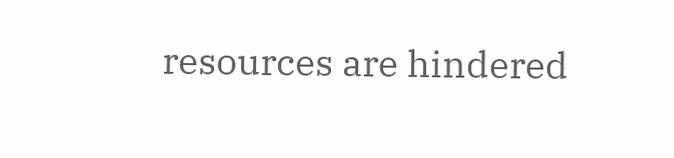resources are hindered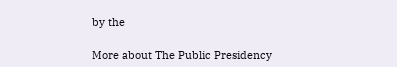by the

More about The Public Presidency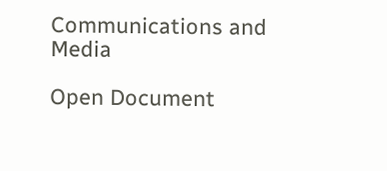Communications and Media

Open Document